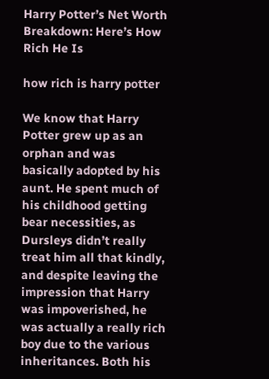Harry Potter’s Net Worth Breakdown: Here’s How Rich He Is

how rich is harry potter

We know that Harry Potter grew up as an orphan and was basically adopted by his aunt. He spent much of his childhood getting bear necessities, as Dursleys didn’t really treat him all that kindly, and despite leaving the impression that Harry was impoverished, he was actually a really rich boy due to the various inheritances. Both his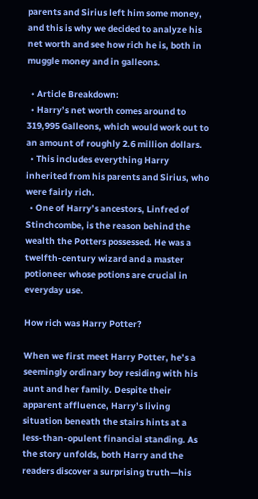parents and Sirius left him some money, and this is why we decided to analyze his net worth and see how rich he is, both in muggle money and in galleons.

  • Article Breakdown:
  • Harry’s net worth comes around to 319,995 Galleons, which would work out to an amount of roughly 2.6 million dollars.
  • This includes everything Harry inherited from his parents and Sirius, who were fairly rich.
  • One of Harry’s ancestors, Linfred of Stinchcombe, is the reason behind the wealth the Potters possessed. He was a twelfth-century wizard and a master potioneer whose potions are crucial in everyday use.

How rich was Harry Potter?

When we first meet Harry Potter, he’s a seemingly ordinary boy residing with his aunt and her family. Despite their apparent affluence, Harry’s living situation beneath the stairs hints at a less-than-opulent financial standing. As the story unfolds, both Harry and the readers discover a surprising truth—his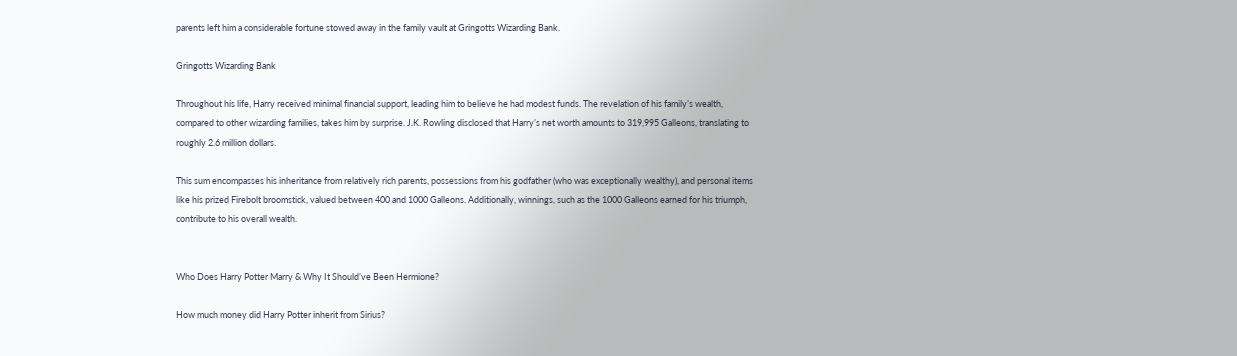parents left him a considerable fortune stowed away in the family vault at Gringotts Wizarding Bank.

Gringotts Wizarding Bank

Throughout his life, Harry received minimal financial support, leading him to believe he had modest funds. The revelation of his family’s wealth, compared to other wizarding families, takes him by surprise. J.K. Rowling disclosed that Harry’s net worth amounts to 319,995 Galleons, translating to roughly 2.6 million dollars.

This sum encompasses his inheritance from relatively rich parents, possessions from his godfather (who was exceptionally wealthy), and personal items like his prized Firebolt broomstick, valued between 400 and 1000 Galleons. Additionally, winnings, such as the 1000 Galleons earned for his triumph, contribute to his overall wealth.


Who Does Harry Potter Marry & Why It Should’ve Been Hermione?

How much money did Harry Potter inherit from Sirius?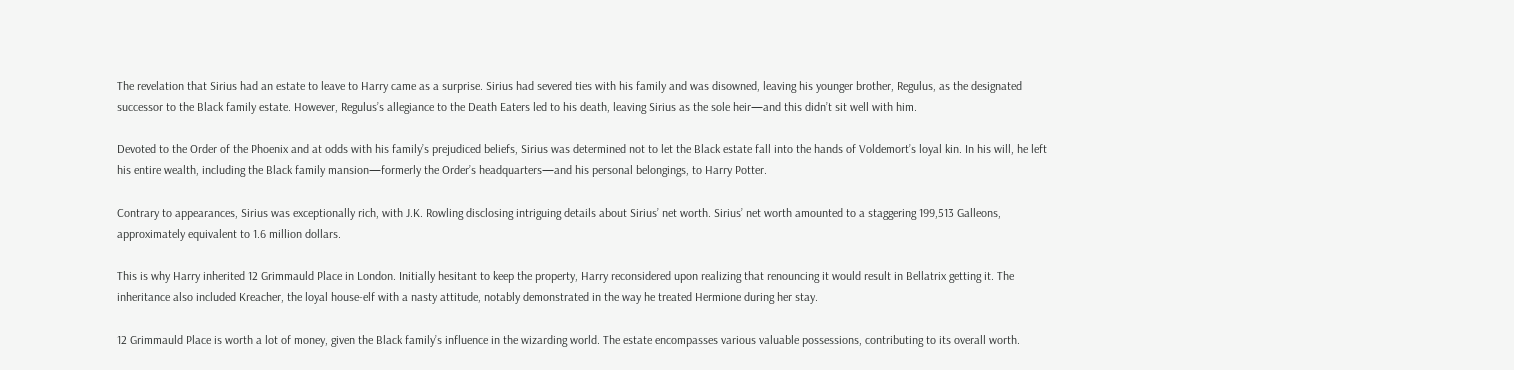The revelation that Sirius had an estate to leave to Harry came as a surprise. Sirius had severed ties with his family and was disowned, leaving his younger brother, Regulus, as the designated successor to the Black family estate. However, Regulus’s allegiance to the Death Eaters led to his death, leaving Sirius as the sole heir—and this didn’t sit well with him.

Devoted to the Order of the Phoenix and at odds with his family’s prejudiced beliefs, Sirius was determined not to let the Black estate fall into the hands of Voldemort’s loyal kin. In his will, he left his entire wealth, including the Black family mansion—formerly the Order’s headquarters—and his personal belongings, to Harry Potter.

Contrary to appearances, Sirius was exceptionally rich, with J.K. Rowling disclosing intriguing details about Sirius’ net worth. Sirius’ net worth amounted to a staggering 199,513 Galleons, approximately equivalent to 1.6 million dollars.

This is why Harry inherited 12 Grimmauld Place in London. Initially hesitant to keep the property, Harry reconsidered upon realizing that renouncing it would result in Bellatrix getting it. The inheritance also included Kreacher, the loyal house-elf with a nasty attitude, notably demonstrated in the way he treated Hermione during her stay.

12 Grimmauld Place is worth a lot of money, given the Black family’s influence in the wizarding world. The estate encompasses various valuable possessions, contributing to its overall worth.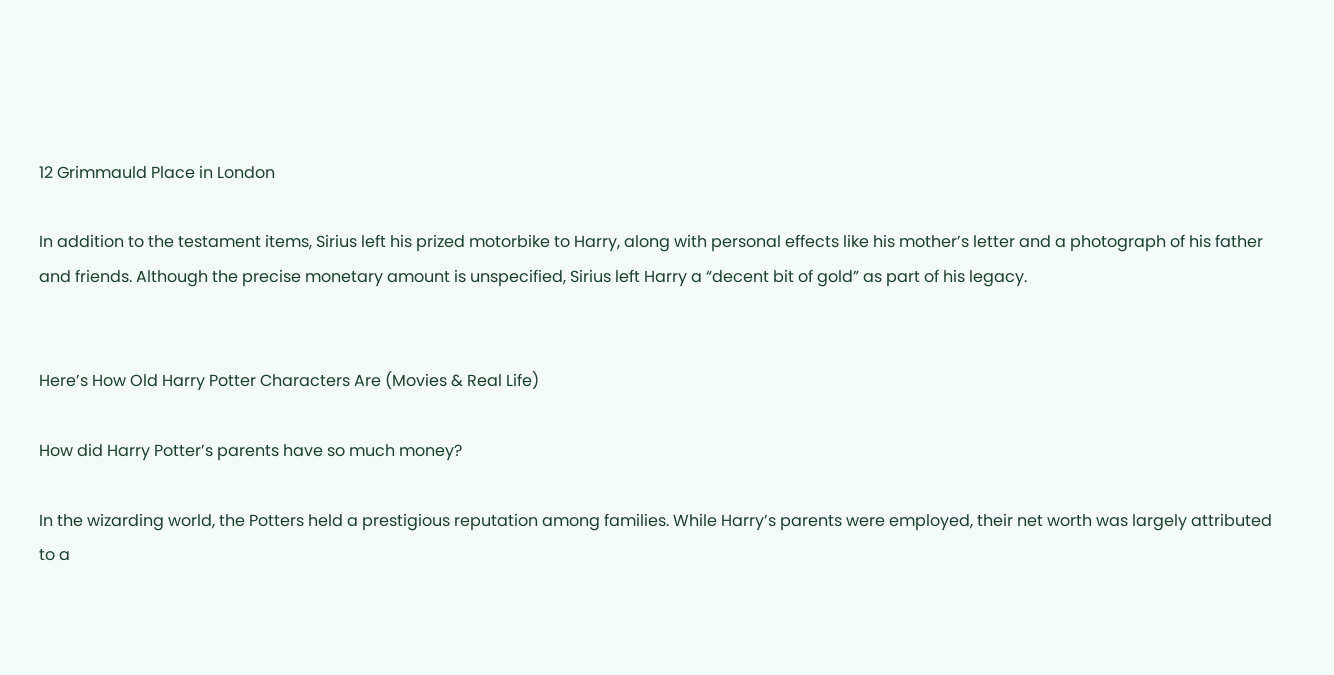12 Grimmauld Place in London

In addition to the testament items, Sirius left his prized motorbike to Harry, along with personal effects like his mother’s letter and a photograph of his father and friends. Although the precise monetary amount is unspecified, Sirius left Harry a “decent bit of gold” as part of his legacy.


Here’s How Old Harry Potter Characters Are (Movies & Real Life)

How did Harry Potter’s parents have so much money?

In the wizarding world, the Potters held a prestigious reputation among families. While Harry’s parents were employed, their net worth was largely attributed to a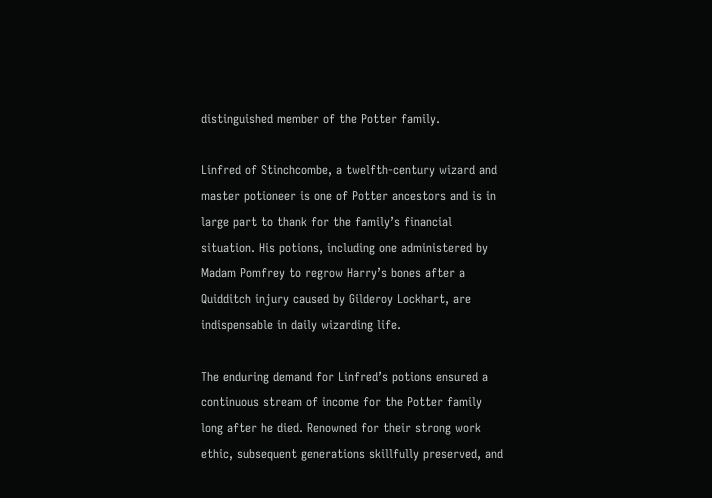distinguished member of the Potter family.

Linfred of Stinchcombe, a twelfth-century wizard and master potioneer is one of Potter ancestors and is in large part to thank for the family’s financial situation. His potions, including one administered by Madam Pomfrey to regrow Harry’s bones after a Quidditch injury caused by Gilderoy Lockhart, are indispensable in daily wizarding life.

The enduring demand for Linfred’s potions ensured a continuous stream of income for the Potter family long after he died. Renowned for their strong work ethic, subsequent generations skillfully preserved, and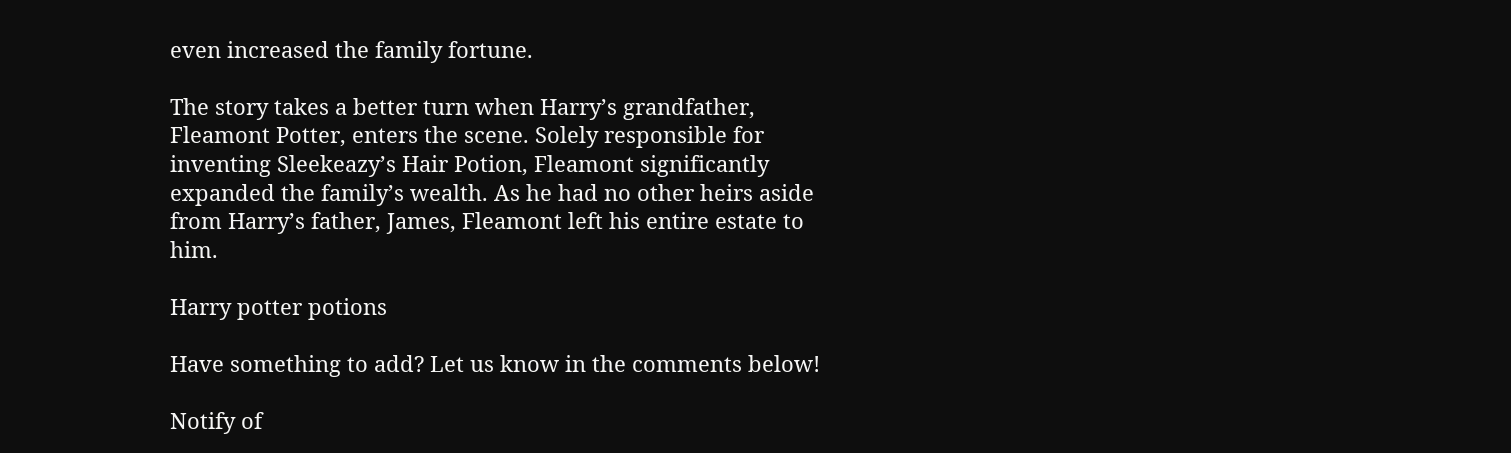even increased the family fortune.

The story takes a better turn when Harry’s grandfather, Fleamont Potter, enters the scene. Solely responsible for inventing Sleekeazy’s Hair Potion, Fleamont significantly expanded the family’s wealth. As he had no other heirs aside from Harry’s father, James, Fleamont left his entire estate to him.

Harry potter potions

Have something to add? Let us know in the comments below!

Notify of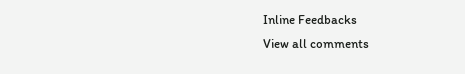Inline Feedbacks
View all comments